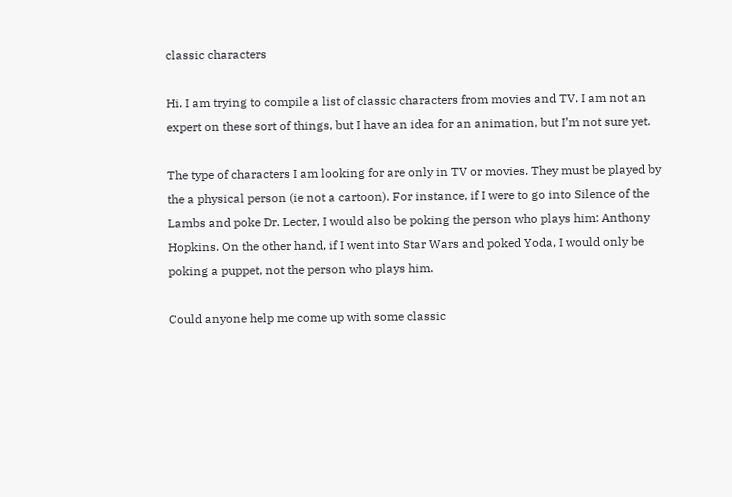classic characters

Hi. I am trying to compile a list of classic characters from movies and TV. I am not an expert on these sort of things, but I have an idea for an animation, but I’m not sure yet.

The type of characters I am looking for are only in TV or movies. They must be played by the a physical person (ie not a cartoon). For instance, if I were to go into Silence of the Lambs and poke Dr. Lecter, I would also be poking the person who plays him: Anthony Hopkins. On the other hand, if I went into Star Wars and poked Yoda, I would only be poking a puppet, not the person who plays him.

Could anyone help me come up with some classic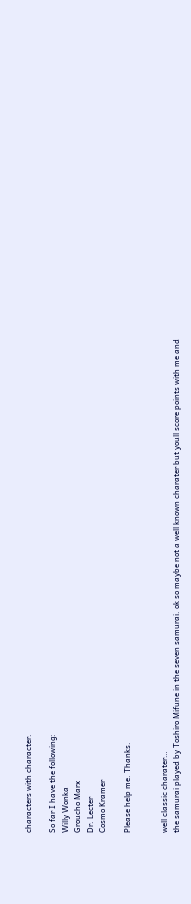characters with character.

So far I have the following:
Willy Wonka
Groucho Marx
Dr. Lecter
Cosmo Kramer

Please help me. Thanks.


well classic charater…
the samurai played by Toshiro Mifune in the seven samurai. ok so maybe not a well known charater but youll score points with me and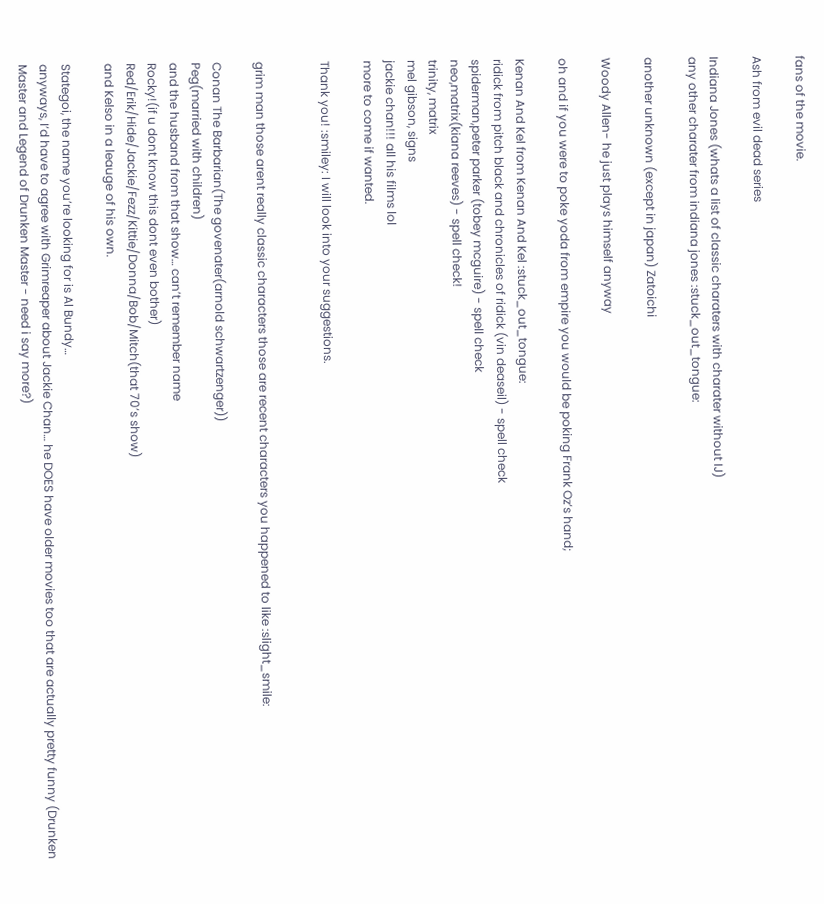fans of the movie.

Ash from evil dead series

Indiana Jones (whats a list of classic charaters with charater without IJ)
any other charater from indiana jones :stuck_out_tongue:

another unknown (except in japan) Zatoichi

Woody Allen- he just plays himself anyway

oh and if you were to poke yoda from empire you would be poking Frank Oz’s hand;

Kenan And Kel from Kenan And Kel :stuck_out_tongue:
ridick from pitch black and chronicles of ridick (vin deaseil) - spell check
spiderman,peter parker (tobey mcguire) - spell check
neo,matrix(kiana reeves) - spell check!
trinity, matrix
mel gibson, signs
jackie chan!!! all his films lol
more to come if wanted.

Thank you! :smiley: I will look into your suggestions.


grim man those arent really classic characters those are recent characters you happened to like :slight_smile:

Conan The Barbarian(The govenater(arnold schwartzenger))
Peg(married with children)
and the husband from that show… can’t remember name
Rocky!(if u dont know this dont even bother)
Red/Erik/Hide/Jackie/Fezz/Kittie/Donna/Bob/Mitch(that 70’s show)
and Kelso in a leauge of his own.

Stategoi, the name you’re looking for is Al Bundy…
anyways, I’d have to agree with Grimreaper about Jackie Chan… he DOES have older movies too that are actually pretty funny (Drunken Master and Legend of Drunken Master - need i say more?)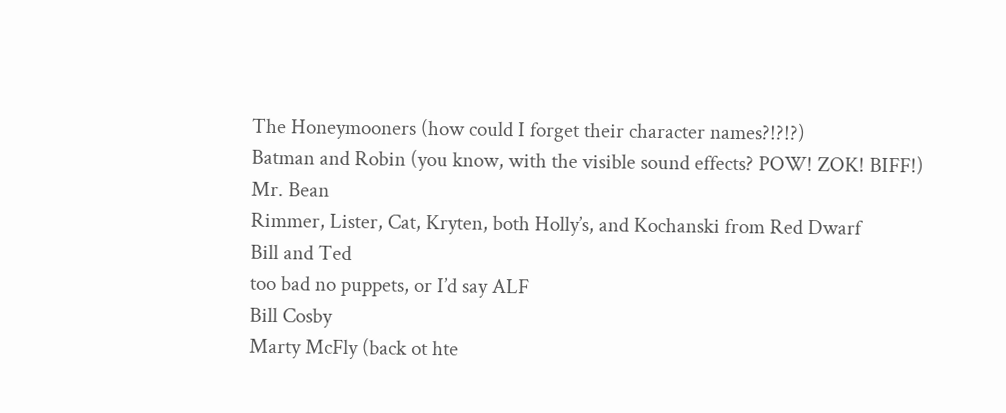The Honeymooners (how could I forget their character names?!?!?)
Batman and Robin (you know, with the visible sound effects? POW! ZOK! BIFF!)
Mr. Bean
Rimmer, Lister, Cat, Kryten, both Holly’s, and Kochanski from Red Dwarf
Bill and Ted
too bad no puppets, or I’d say ALF
Bill Cosby
Marty McFly (back ot hte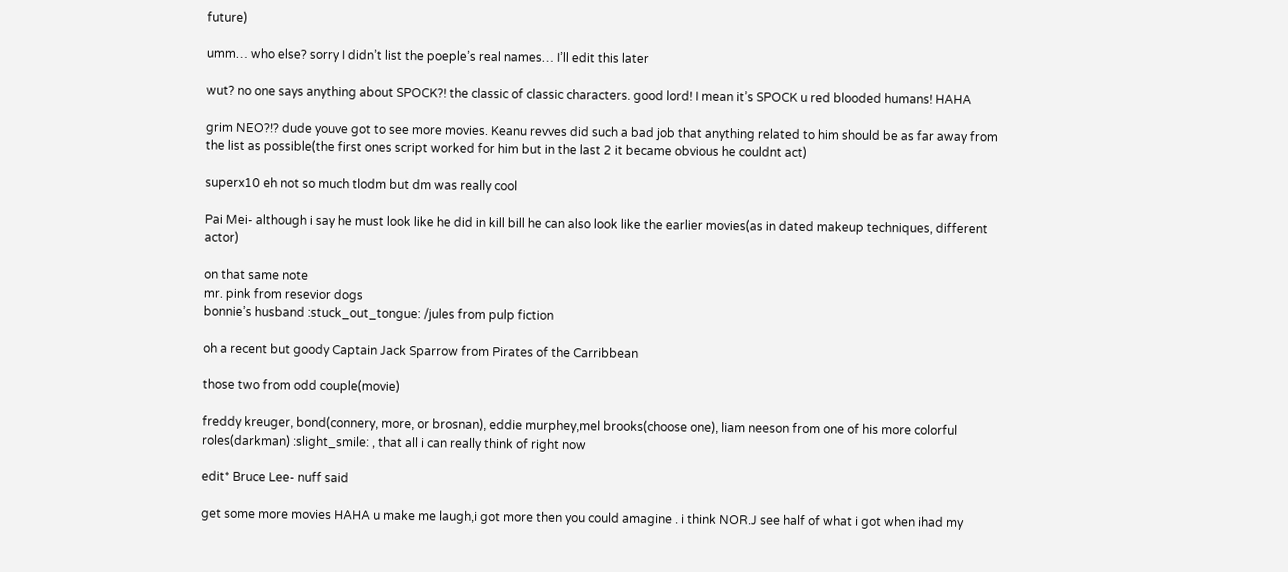future)

umm… who else? sorry I didn’t list the poeple’s real names… I’ll edit this later

wut? no one says anything about SPOCK?! the classic of classic characters. good lord! I mean it’s SPOCK u red blooded humans! HAHA

grim NEO?!? dude youve got to see more movies. Keanu revves did such a bad job that anything related to him should be as far away from the list as possible(the first ones script worked for him but in the last 2 it became obvious he couldnt act)

superx10 eh not so much tlodm but dm was really cool

Pai Mei- although i say he must look like he did in kill bill he can also look like the earlier movies(as in dated makeup techniques, different actor)

on that same note
mr. pink from resevior dogs
bonnie’s husband :stuck_out_tongue: /jules from pulp fiction

oh a recent but goody Captain Jack Sparrow from Pirates of the Carribbean

those two from odd couple(movie)

freddy kreuger, bond(connery, more, or brosnan), eddie murphey,mel brooks(choose one), liam neeson from one of his more colorful roles(darkman) :slight_smile: , that all i can really think of right now

edit* Bruce Lee- nuff said

get some more movies HAHA u make me laugh,i got more then you could amagine . i think NOR.J see half of what i got when ihad my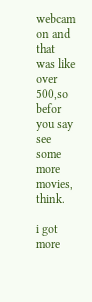webcam on and that was like over 500,so befor you say see some more movies, think.

i got more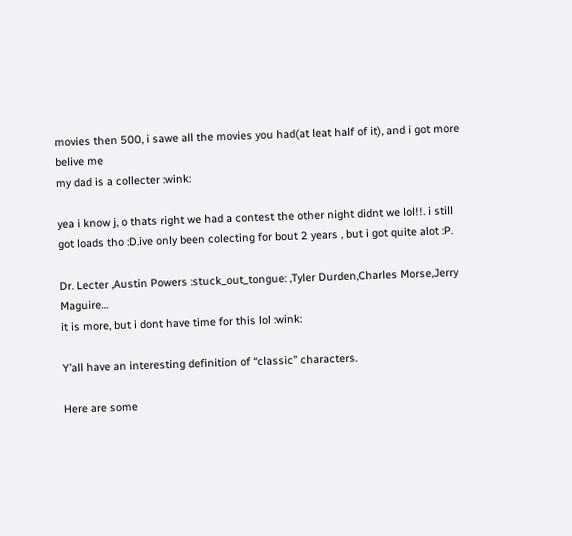movies then 500, i sawe all the movies you had(at leat half of it), and i got more belive me
my dad is a collecter :wink:

yea i know j, o thats right we had a contest the other night didnt we lol!!. i still got loads tho :D.ive only been colecting for bout 2 years , but i got quite alot :P.

Dr. Lecter ,Austin Powers :stuck_out_tongue: ,Tyler Durden,Charles Morse,Jerry Maguire…
it is more, but i dont have time for this lol :wink:

Y’all have an interesting definition of “classic” characters.

Here are some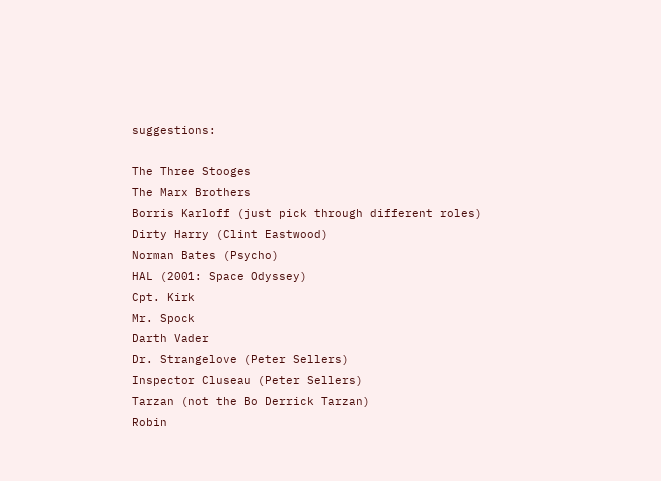suggestions:

The Three Stooges
The Marx Brothers
Borris Karloff (just pick through different roles)
Dirty Harry (Clint Eastwood)
Norman Bates (Psycho)
HAL (2001: Space Odyssey)
Cpt. Kirk
Mr. Spock
Darth Vader
Dr. Strangelove (Peter Sellers)
Inspector Cluseau (Peter Sellers)
Tarzan (not the Bo Derrick Tarzan)
Robin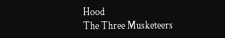Hood
The Three Musketeers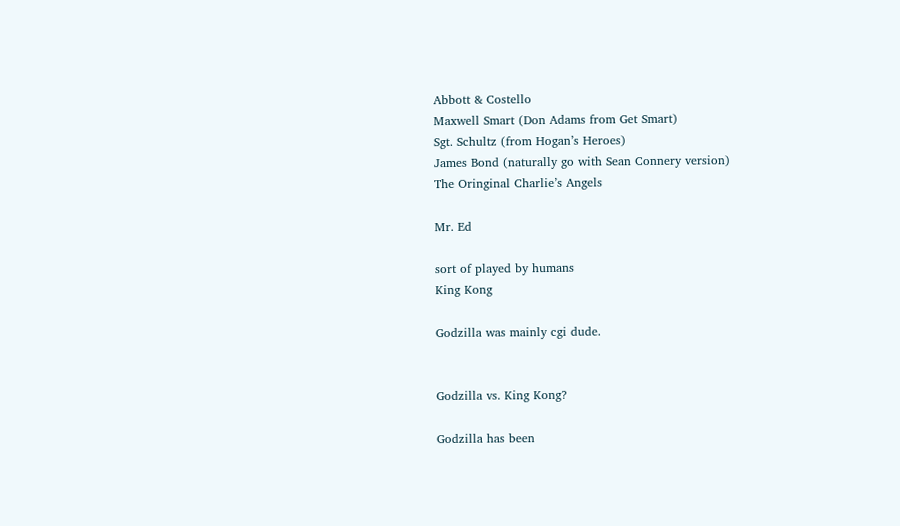Abbott & Costello
Maxwell Smart (Don Adams from Get Smart)
Sgt. Schultz (from Hogan’s Heroes)
James Bond (naturally go with Sean Connery version)
The Oringinal Charlie’s Angels

Mr. Ed

sort of played by humans
King Kong

Godzilla was mainly cgi dude.


Godzilla vs. King Kong?

Godzilla has been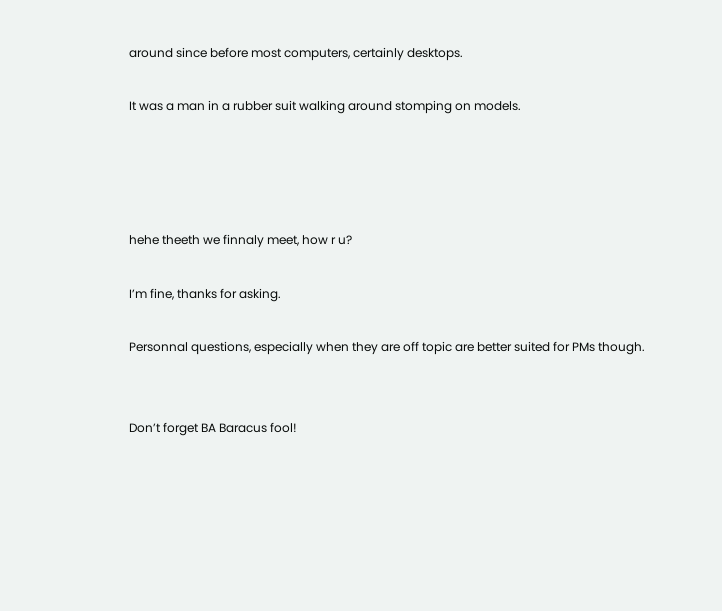around since before most computers, certainly desktops.

It was a man in a rubber suit walking around stomping on models.




hehe theeth we finnaly meet, how r u?

I’m fine, thanks for asking.

Personnal questions, especially when they are off topic are better suited for PMs though.


Don’t forget BA Baracus fool!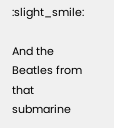:slight_smile:

And the Beatles from that submarine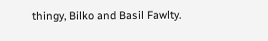thingy, Bilko and Basil Fawlty.